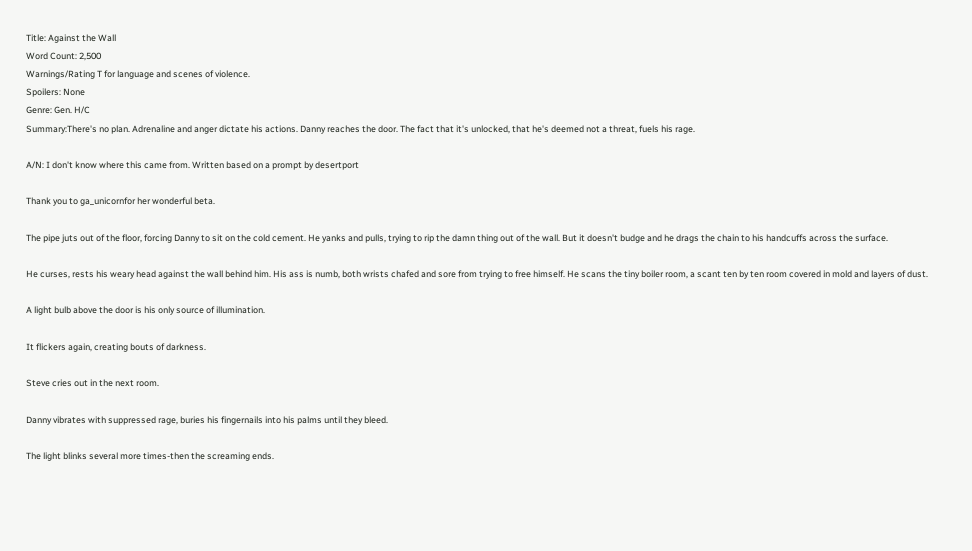Title: Against the Wall
Word Count: 2,500
Warnings/Rating T for language and scenes of violence.
Spoilers: None
Genre: Gen. H/C
Summary:There's no plan. Adrenaline and anger dictate his actions. Danny reaches the door. The fact that it's unlocked, that he's deemed not a threat, fuels his rage.

A/N: I don't know where this came from. Written based on a prompt by desertport

Thank you to ga_unicornfor her wonderful beta.

The pipe juts out of the floor, forcing Danny to sit on the cold cement. He yanks and pulls, trying to rip the damn thing out of the wall. But it doesn't budge and he drags the chain to his handcuffs across the surface.

He curses, rests his weary head against the wall behind him. His ass is numb, both wrists chafed and sore from trying to free himself. He scans the tiny boiler room, a scant ten by ten room covered in mold and layers of dust.

A light bulb above the door is his only source of illumination.

It flickers again, creating bouts of darkness.

Steve cries out in the next room.

Danny vibrates with suppressed rage, buries his fingernails into his palms until they bleed.

The light blinks several more times-then the screaming ends.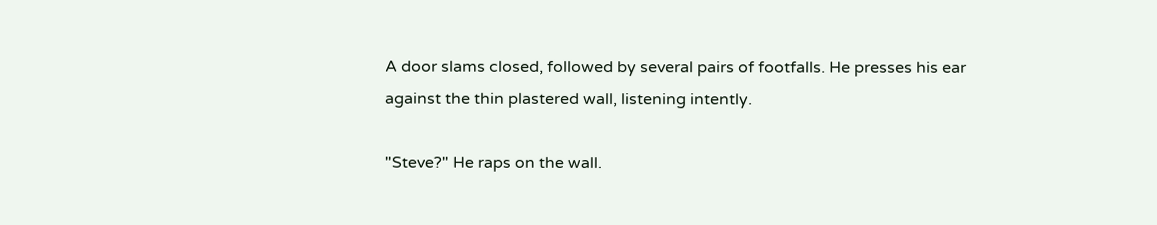A door slams closed, followed by several pairs of footfalls. He presses his ear against the thin plastered wall, listening intently.

"Steve?" He raps on the wall.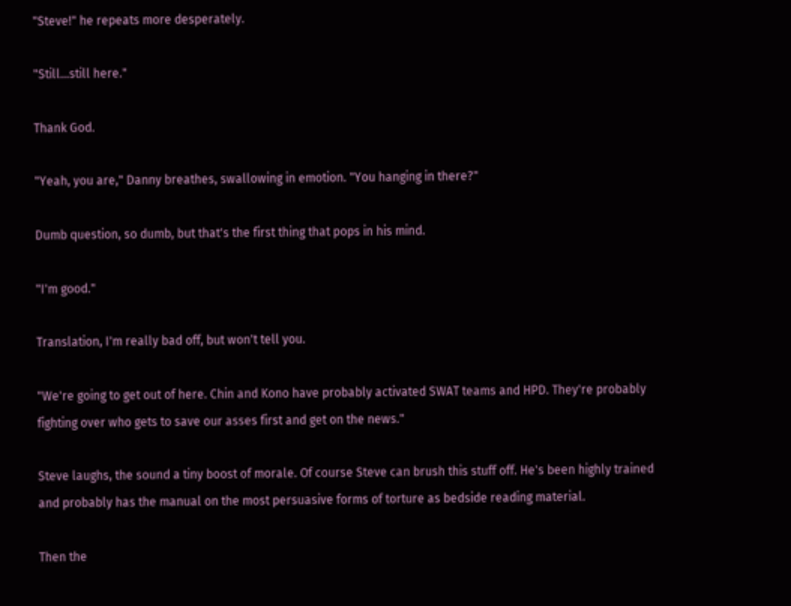"Steve!" he repeats more desperately.

"Still...still here."

Thank God.

"Yeah, you are," Danny breathes, swallowing in emotion. "You hanging in there?"

Dumb question, so dumb, but that's the first thing that pops in his mind.

"I'm good."

Translation, I'm really bad off, but won't tell you.

"We're going to get out of here. Chin and Kono have probably activated SWAT teams and HPD. They're probably fighting over who gets to save our asses first and get on the news."

Steve laughs, the sound a tiny boost of morale. Of course Steve can brush this stuff off. He's been highly trained and probably has the manual on the most persuasive forms of torture as bedside reading material.

Then the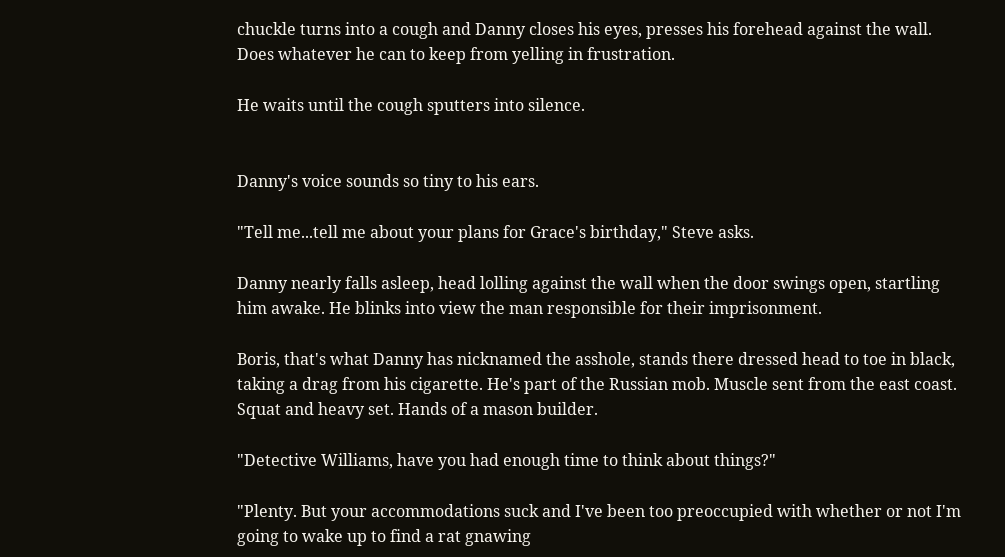chuckle turns into a cough and Danny closes his eyes, presses his forehead against the wall. Does whatever he can to keep from yelling in frustration.

He waits until the cough sputters into silence.


Danny's voice sounds so tiny to his ears.

"Tell me...tell me about your plans for Grace's birthday," Steve asks.

Danny nearly falls asleep, head lolling against the wall when the door swings open, startling him awake. He blinks into view the man responsible for their imprisonment.

Boris, that's what Danny has nicknamed the asshole, stands there dressed head to toe in black, taking a drag from his cigarette. He's part of the Russian mob. Muscle sent from the east coast. Squat and heavy set. Hands of a mason builder.

"Detective Williams, have you had enough time to think about things?"

"Plenty. But your accommodations suck and I've been too preoccupied with whether or not I'm going to wake up to find a rat gnawing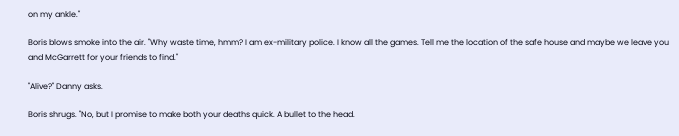on my ankle."

Boris blows smoke into the air. "Why waste time, hmm? I am ex-military police. I know all the games. Tell me the location of the safe house and maybe we leave you and McGarrett for your friends to find."

"Alive?" Danny asks.

Boris shrugs. "No, but I promise to make both your deaths quick. A bullet to the head.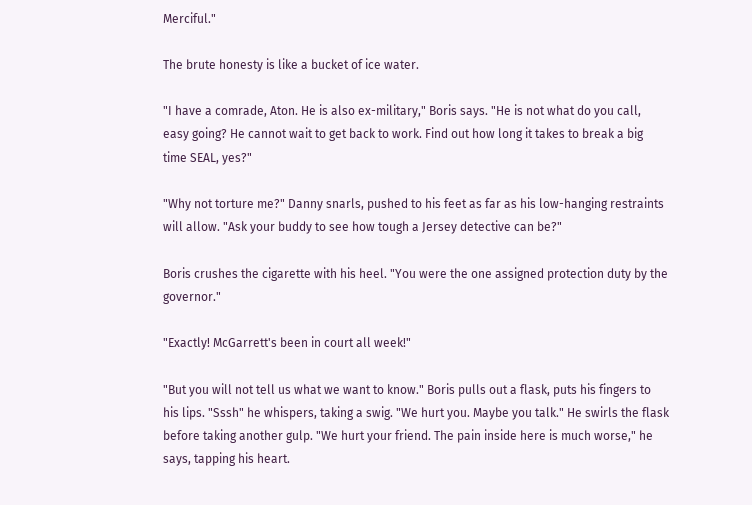Merciful."

The brute honesty is like a bucket of ice water.

"I have a comrade, Aton. He is also ex-military," Boris says. "He is not what do you call, easy going? He cannot wait to get back to work. Find out how long it takes to break a big time SEAL, yes?"

"Why not torture me?" Danny snarls, pushed to his feet as far as his low-hanging restraints will allow. "Ask your buddy to see how tough a Jersey detective can be?"

Boris crushes the cigarette with his heel. "You were the one assigned protection duty by the governor."

"Exactly! McGarrett's been in court all week!"

"But you will not tell us what we want to know." Boris pulls out a flask, puts his fingers to his lips. "Sssh" he whispers, taking a swig. "We hurt you. Maybe you talk." He swirls the flask before taking another gulp. "We hurt your friend. The pain inside here is much worse," he says, tapping his heart.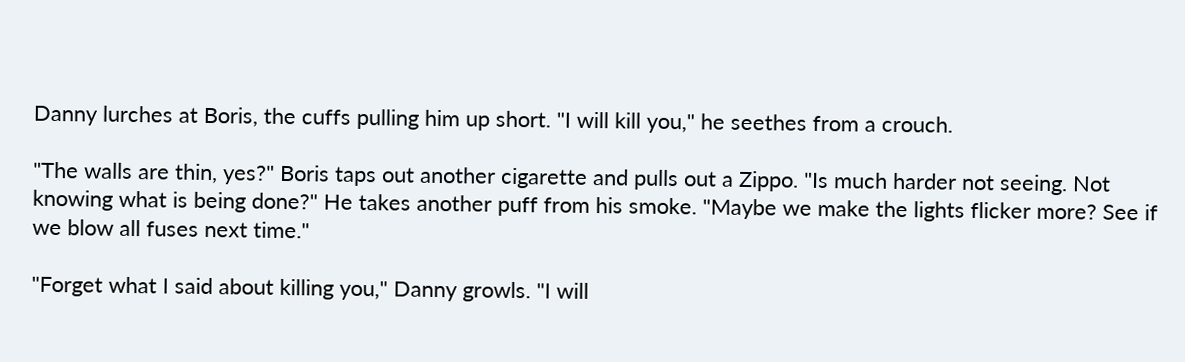Danny lurches at Boris, the cuffs pulling him up short. "I will kill you," he seethes from a crouch.

"The walls are thin, yes?" Boris taps out another cigarette and pulls out a Zippo. "Is much harder not seeing. Not knowing what is being done?" He takes another puff from his smoke. "Maybe we make the lights flicker more? See if we blow all fuses next time."

"Forget what I said about killing you," Danny growls. "I will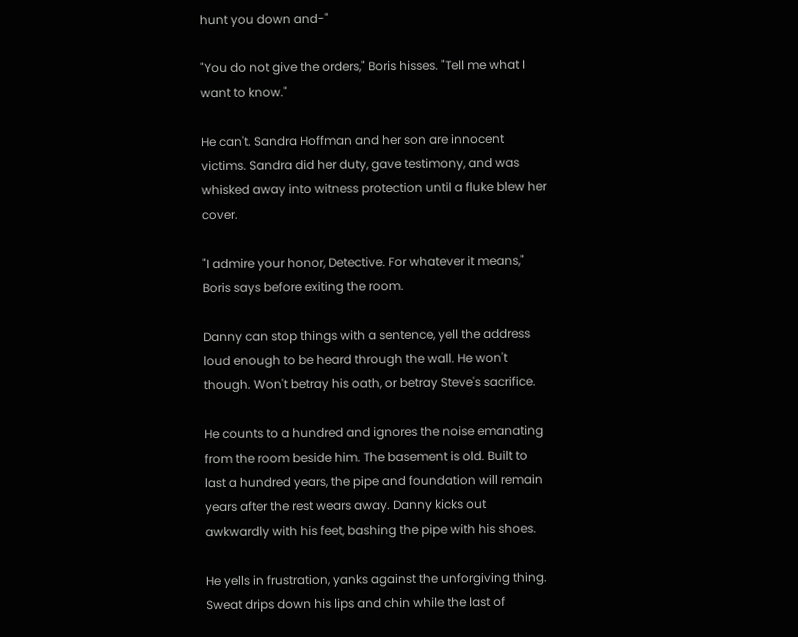hunt you down and-"

"You do not give the orders," Boris hisses. "Tell me what I want to know."

He can't. Sandra Hoffman and her son are innocent victims. Sandra did her duty, gave testimony, and was whisked away into witness protection until a fluke blew her cover.

"I admire your honor, Detective. For whatever it means," Boris says before exiting the room.

Danny can stop things with a sentence, yell the address loud enough to be heard through the wall. He won't though. Won't betray his oath, or betray Steve's sacrifice.

He counts to a hundred and ignores the noise emanating from the room beside him. The basement is old. Built to last a hundred years, the pipe and foundation will remain years after the rest wears away. Danny kicks out awkwardly with his feet, bashing the pipe with his shoes.

He yells in frustration, yanks against the unforgiving thing. Sweat drips down his lips and chin while the last of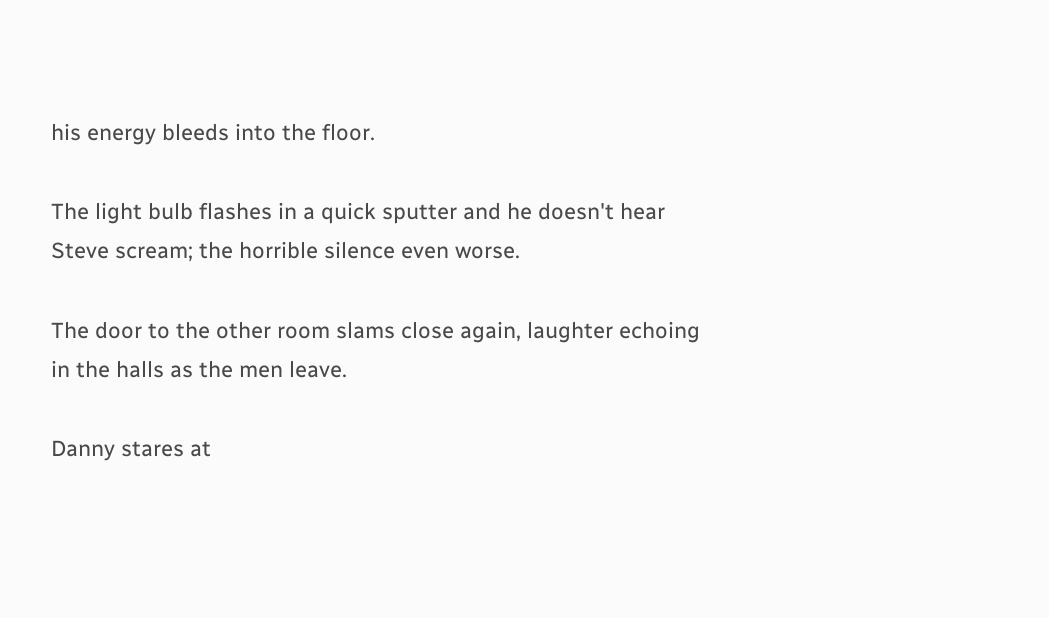his energy bleeds into the floor.

The light bulb flashes in a quick sputter and he doesn't hear Steve scream; the horrible silence even worse.

The door to the other room slams close again, laughter echoing in the halls as the men leave.

Danny stares at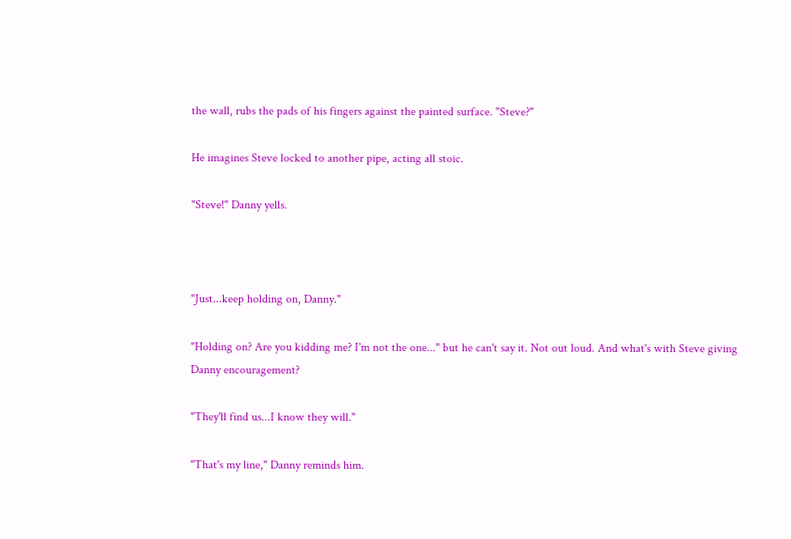the wall, rubs the pads of his fingers against the painted surface. "Steve?"

He imagines Steve locked to another pipe, acting all stoic.

"Steve!" Danny yells.



"Just...keep holding on, Danny."

"Holding on? Are you kidding me? I'm not the one..." but he can't say it. Not out loud. And what's with Steve giving Danny encouragement?

"They'll find us...I know they will."

"That's my line," Danny reminds him.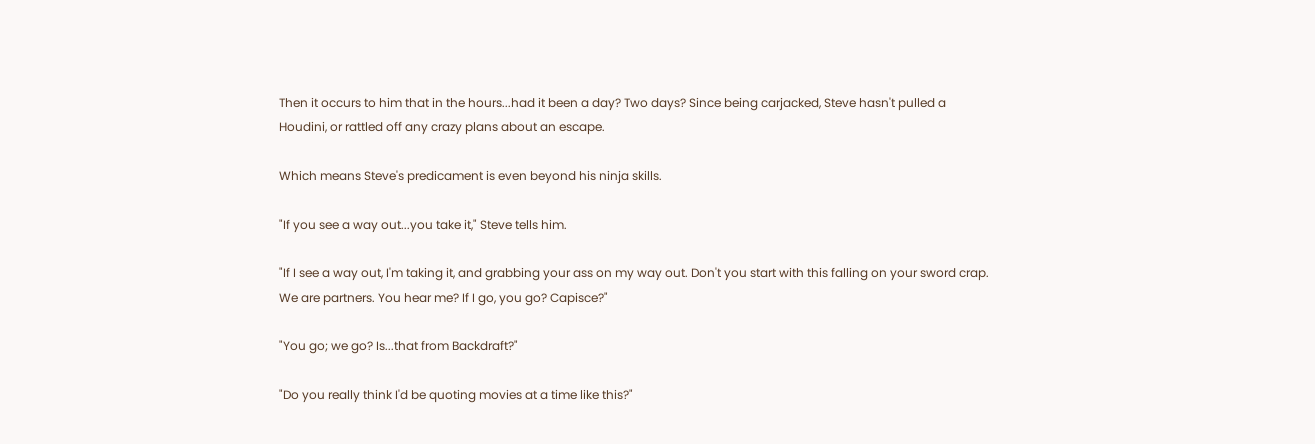Then it occurs to him that in the hours...had it been a day? Two days? Since being carjacked, Steve hasn't pulled a Houdini, or rattled off any crazy plans about an escape.

Which means Steve's predicament is even beyond his ninja skills.

"If you see a way out...you take it," Steve tells him.

"If I see a way out, I'm taking it, and grabbing your ass on my way out. Don't you start with this falling on your sword crap. We are partners. You hear me? If I go, you go? Capisce?"

"You go; we go? Is...that from Backdraft?"

"Do you really think I'd be quoting movies at a time like this?"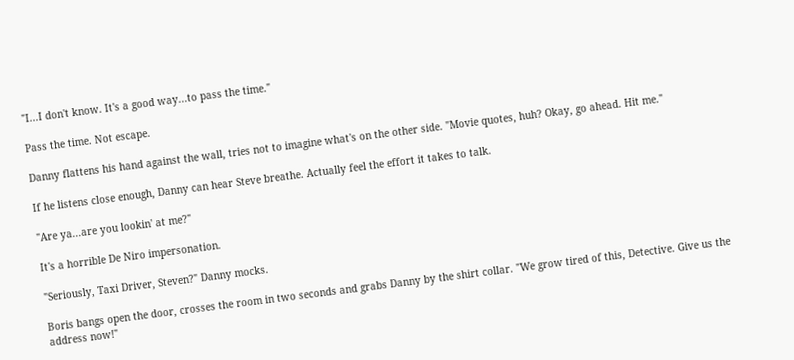"I...I don't know. It's a good way...to pass the time."

Pass the time. Not escape.

Danny flattens his hand against the wall, tries not to imagine what's on the other side. "Movie quotes, huh? Okay, go ahead. Hit me."

If he listens close enough, Danny can hear Steve breathe. Actually feel the effort it takes to talk.

"Are ya...are you lookin' at me?"

It's a horrible De Niro impersonation.

"Seriously, Taxi Driver, Steven?" Danny mocks.

Boris bangs open the door, crosses the room in two seconds and grabs Danny by the shirt collar. "We grow tired of this, Detective. Give us the address now!"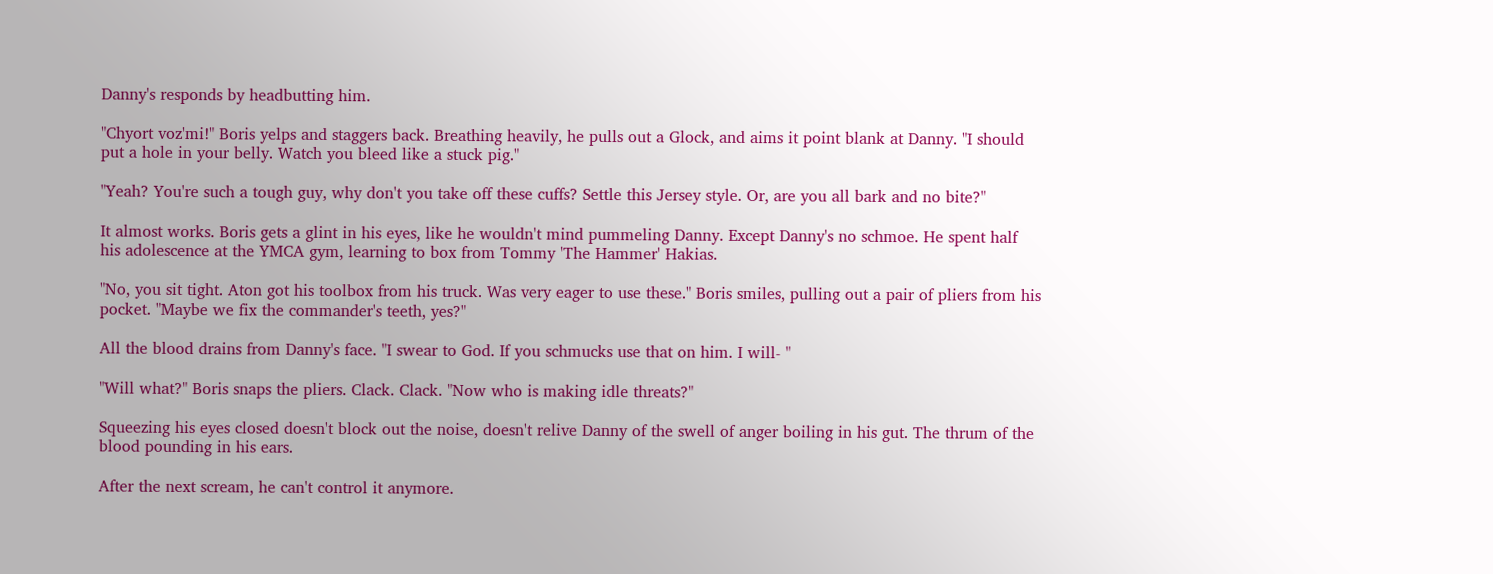Danny's responds by headbutting him.

"Chyort voz'mi!" Boris yelps and staggers back. Breathing heavily, he pulls out a Glock, and aims it point blank at Danny. "I should put a hole in your belly. Watch you bleed like a stuck pig."

"Yeah? You're such a tough guy, why don't you take off these cuffs? Settle this Jersey style. Or, are you all bark and no bite?"

It almost works. Boris gets a glint in his eyes, like he wouldn't mind pummeling Danny. Except Danny's no schmoe. He spent half his adolescence at the YMCA gym, learning to box from Tommy 'The Hammer' Hakias.

"No, you sit tight. Aton got his toolbox from his truck. Was very eager to use these." Boris smiles, pulling out a pair of pliers from his pocket. "Maybe we fix the commander's teeth, yes?"

All the blood drains from Danny's face. "I swear to God. If you schmucks use that on him. I will- "

"Will what?" Boris snaps the pliers. Clack. Clack. "Now who is making idle threats?"

Squeezing his eyes closed doesn't block out the noise, doesn't relive Danny of the swell of anger boiling in his gut. The thrum of the blood pounding in his ears.

After the next scream, he can't control it anymore.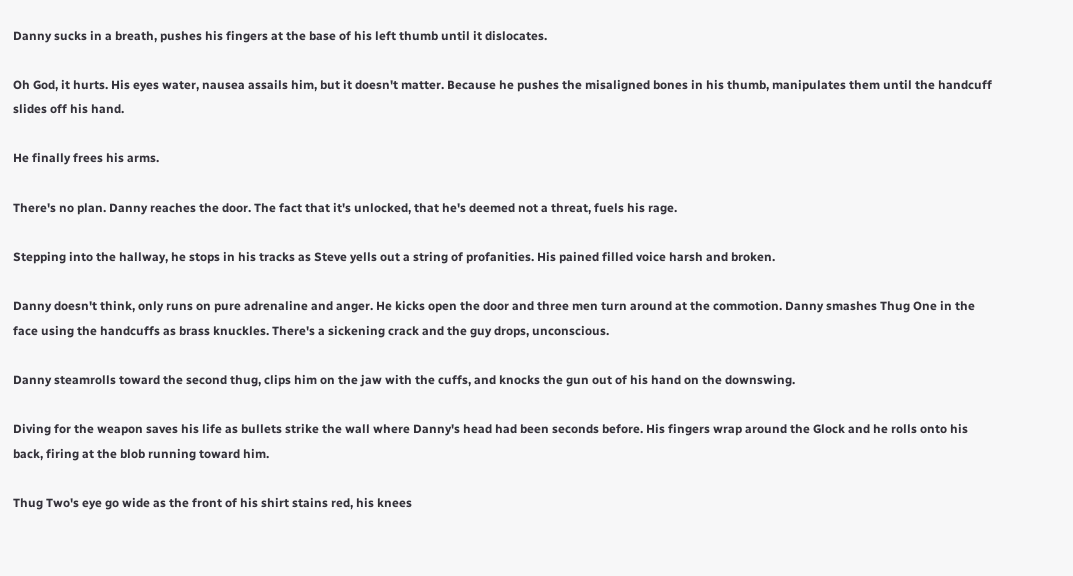Danny sucks in a breath, pushes his fingers at the base of his left thumb until it dislocates.

Oh God, it hurts. His eyes water, nausea assails him, but it doesn't matter. Because he pushes the misaligned bones in his thumb, manipulates them until the handcuff slides off his hand.

He finally frees his arms.

There's no plan. Danny reaches the door. The fact that it's unlocked, that he's deemed not a threat, fuels his rage.

Stepping into the hallway, he stops in his tracks as Steve yells out a string of profanities. His pained filled voice harsh and broken.

Danny doesn't think, only runs on pure adrenaline and anger. He kicks open the door and three men turn around at the commotion. Danny smashes Thug One in the face using the handcuffs as brass knuckles. There's a sickening crack and the guy drops, unconscious.

Danny steamrolls toward the second thug, clips him on the jaw with the cuffs, and knocks the gun out of his hand on the downswing.

Diving for the weapon saves his life as bullets strike the wall where Danny's head had been seconds before. His fingers wrap around the Glock and he rolls onto his back, firing at the blob running toward him.

Thug Two's eye go wide as the front of his shirt stains red, his knees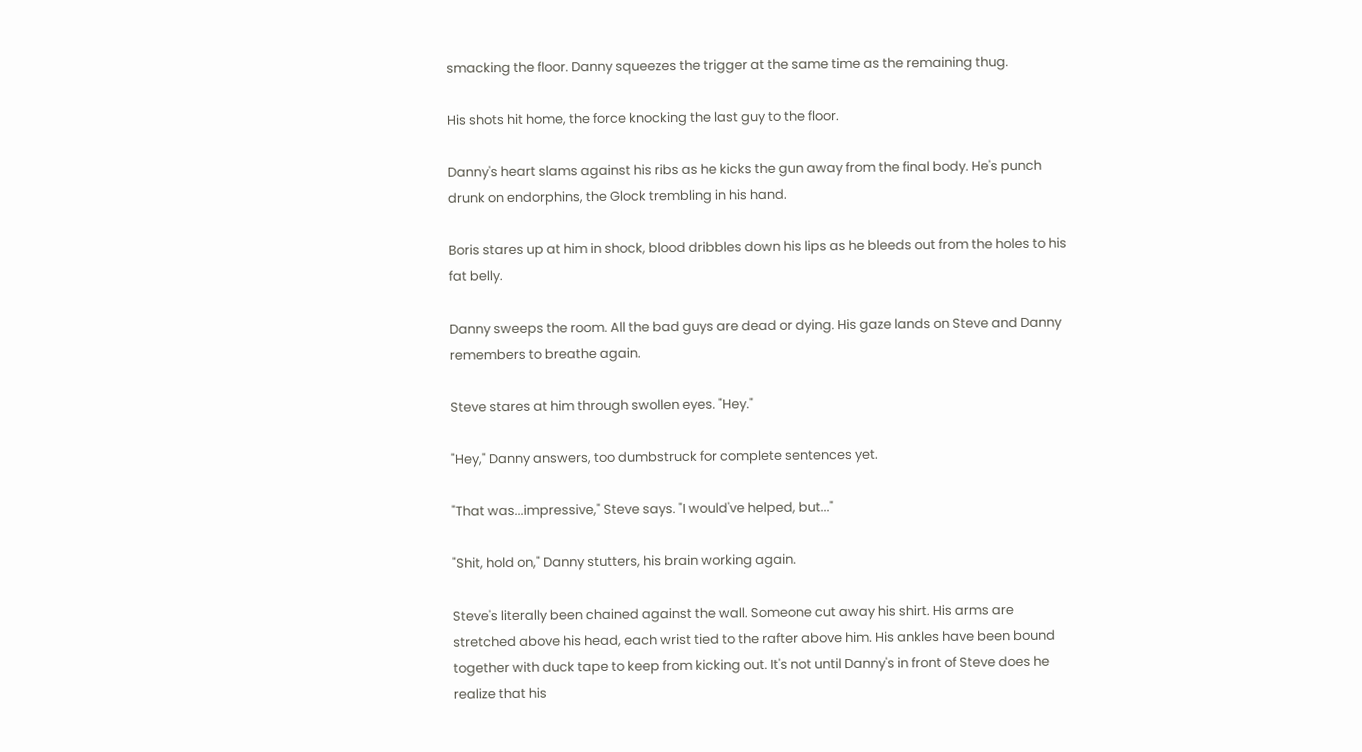smacking the floor. Danny squeezes the trigger at the same time as the remaining thug.

His shots hit home, the force knocking the last guy to the floor.

Danny's heart slams against his ribs as he kicks the gun away from the final body. He's punch drunk on endorphins, the Glock trembling in his hand.

Boris stares up at him in shock, blood dribbles down his lips as he bleeds out from the holes to his fat belly.

Danny sweeps the room. All the bad guys are dead or dying. His gaze lands on Steve and Danny remembers to breathe again.

Steve stares at him through swollen eyes. "Hey."

"Hey," Danny answers, too dumbstruck for complete sentences yet.

"That was...impressive," Steve says. "I would've helped, but..."

"Shit, hold on," Danny stutters, his brain working again.

Steve's literally been chained against the wall. Someone cut away his shirt. His arms are stretched above his head, each wrist tied to the rafter above him. His ankles have been bound together with duck tape to keep from kicking out. It's not until Danny's in front of Steve does he realize that his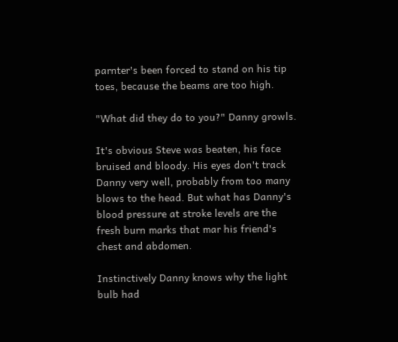parnter's been forced to stand on his tip toes, because the beams are too high.

"What did they do to you?" Danny growls.

It's obvious Steve was beaten, his face bruised and bloody. His eyes don't track Danny very well, probably from too many blows to the head. But what has Danny's blood pressure at stroke levels are the fresh burn marks that mar his friend's chest and abdomen.

Instinctively Danny knows why the light bulb had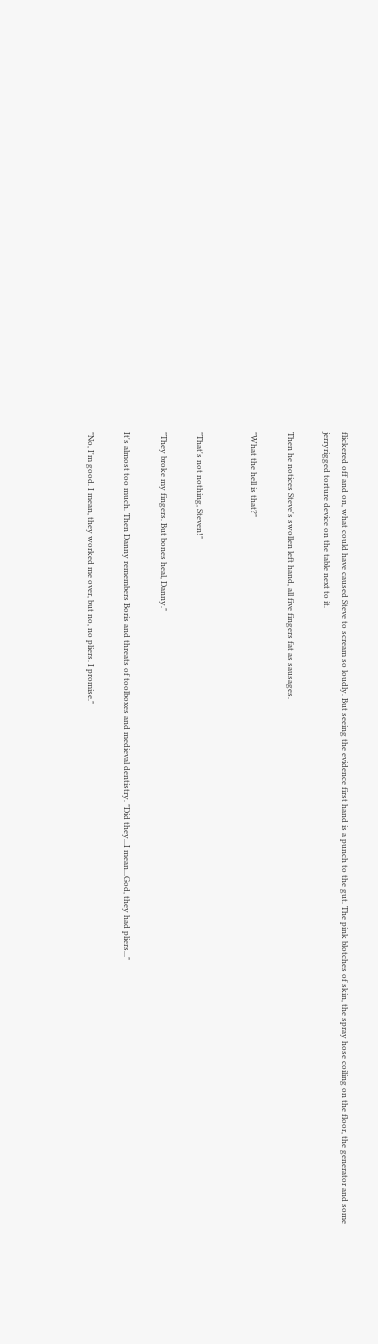flickered off and on, what could have caused Steve to scream so loudly. But seeing the evidence first hand is a punch to the gut. The pink blotches of skin, the spray hose coiling on the floor, the generator and some jerryrigged torture device on the table next to it.

Then he notices Steve's swollen left hand, all five fingers fat as sausages.

"What the hell is that?"


"That's not nothing, Steven!"

"They broke my fingers. But bones heal, Danny."

It's almost too much. Then Danny remembers Boris and threats of toolboxes and medieval dentistry. "Did they...I mean...God, they had pliers..."

"No, I'm good. I mean, they worked me over, but no, no pliers. I promise."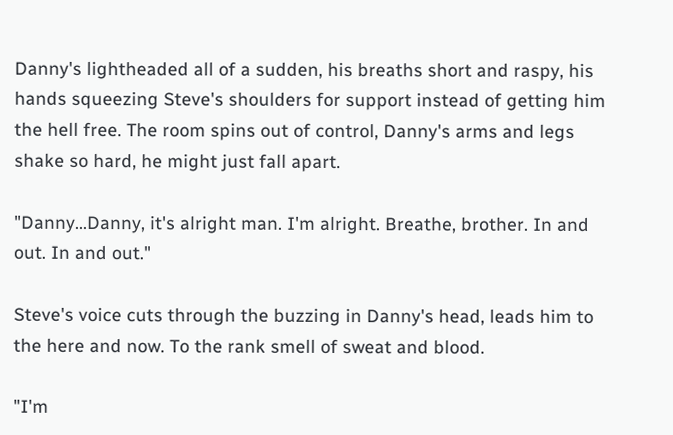Danny's lightheaded all of a sudden, his breaths short and raspy, his hands squeezing Steve's shoulders for support instead of getting him the hell free. The room spins out of control, Danny's arms and legs shake so hard, he might just fall apart.

"Danny...Danny, it's alright man. I'm alright. Breathe, brother. In and out. In and out."

Steve's voice cuts through the buzzing in Danny's head, leads him to the here and now. To the rank smell of sweat and blood.

"I'm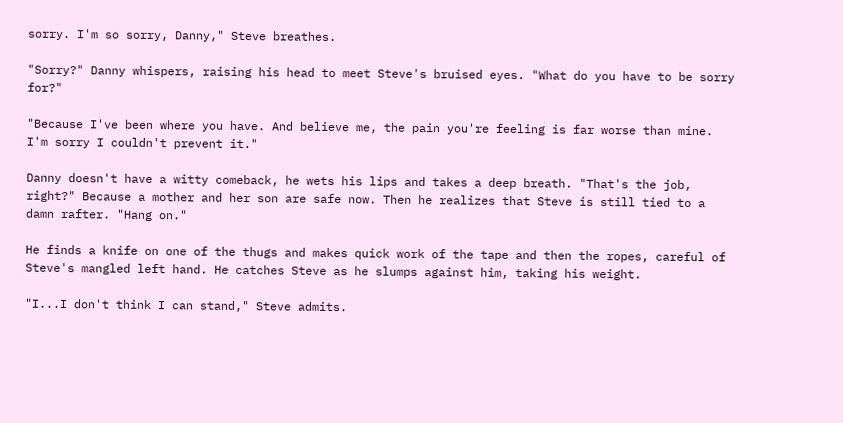sorry. I'm so sorry, Danny," Steve breathes.

"Sorry?" Danny whispers, raising his head to meet Steve's bruised eyes. "What do you have to be sorry for?"

"Because I've been where you have. And believe me, the pain you're feeling is far worse than mine. I'm sorry I couldn't prevent it."

Danny doesn't have a witty comeback, he wets his lips and takes a deep breath. "That's the job, right?" Because a mother and her son are safe now. Then he realizes that Steve is still tied to a damn rafter. "Hang on."

He finds a knife on one of the thugs and makes quick work of the tape and then the ropes, careful of Steve's mangled left hand. He catches Steve as he slumps against him, taking his weight.

"I...I don't think I can stand," Steve admits.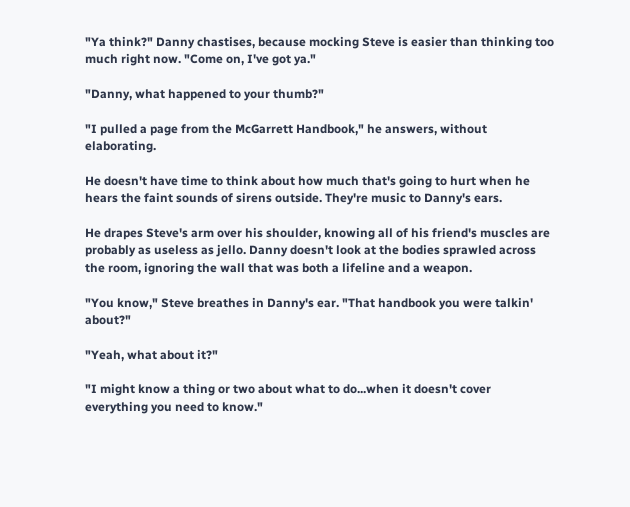"Ya think?" Danny chastises, because mocking Steve is easier than thinking too much right now. "Come on, I've got ya."

"Danny, what happened to your thumb?"

"I pulled a page from the McGarrett Handbook," he answers, without elaborating.

He doesn't have time to think about how much that's going to hurt when he hears the faint sounds of sirens outside. They're music to Danny's ears.

He drapes Steve's arm over his shoulder, knowing all of his friend's muscles are probably as useless as jello. Danny doesn't look at the bodies sprawled across the room, ignoring the wall that was both a lifeline and a weapon.

"You know," Steve breathes in Danny's ear. "That handbook you were talkin' about?"

"Yeah, what about it?"

"I might know a thing or two about what to do...when it doesn't cover everything you need to know."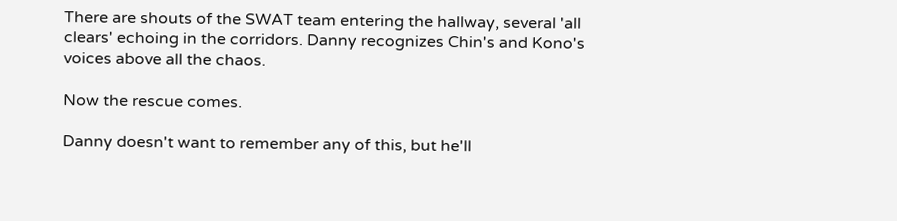There are shouts of the SWAT team entering the hallway, several 'all clears' echoing in the corridors. Danny recognizes Chin's and Kono's voices above all the chaos.

Now the rescue comes.

Danny doesn't want to remember any of this, but he'll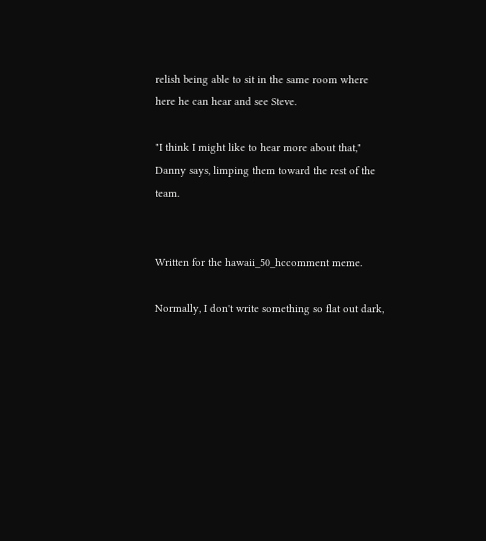relish being able to sit in the same room where here he can hear and see Steve.

"I think I might like to hear more about that," Danny says, limping them toward the rest of the team.


Written for the hawaii_50_hccomment meme.

Normally, I don't write something so flat out dark,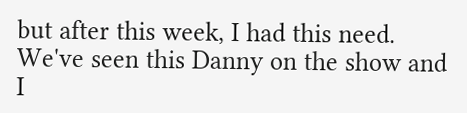but after this week, I had this need. We've seen this Danny on the show and I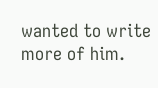wanted to write more of him.